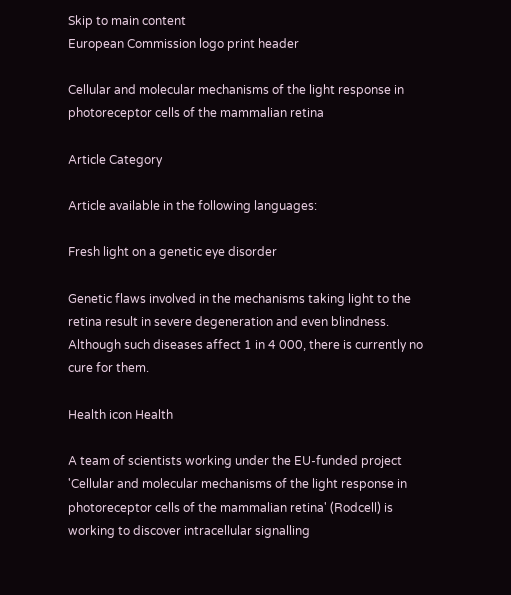Skip to main content
European Commission logo print header

Cellular and molecular mechanisms of the light response in photoreceptor cells of the mammalian retina

Article Category

Article available in the following languages:

Fresh light on a genetic eye disorder

Genetic flaws involved in the mechanisms taking light to the retina result in severe degeneration and even blindness. Although such diseases affect 1 in 4 000, there is currently no cure for them.

Health icon Health

A team of scientists working under the EU-funded project 'Cellular and molecular mechanisms of the light response in photoreceptor cells of the mammalian retina' (Rodcell) is working to discover intracellular signalling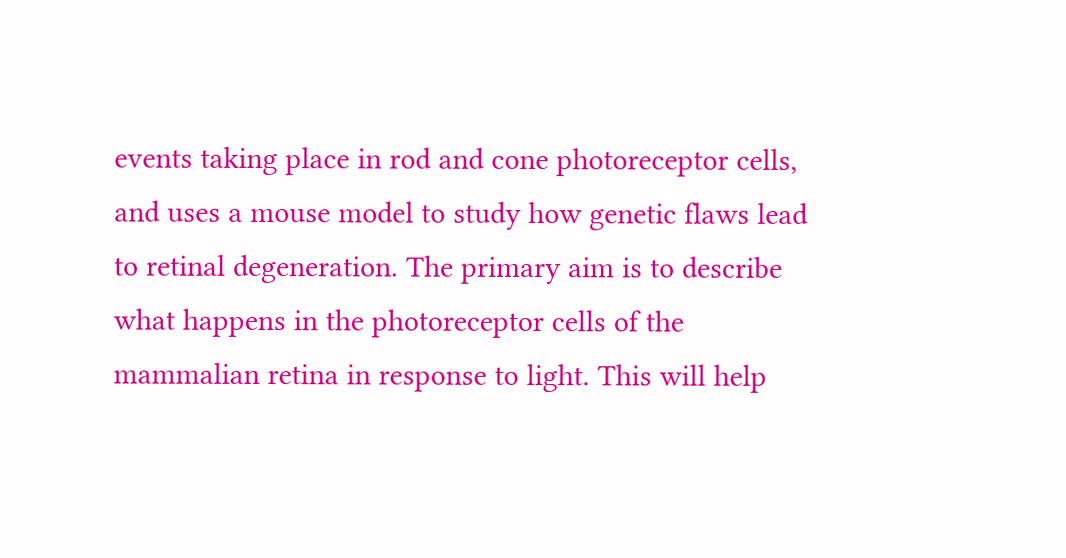events taking place in rod and cone photoreceptor cells, and uses a mouse model to study how genetic flaws lead to retinal degeneration. The primary aim is to describe what happens in the photoreceptor cells of the mammalian retina in response to light. This will help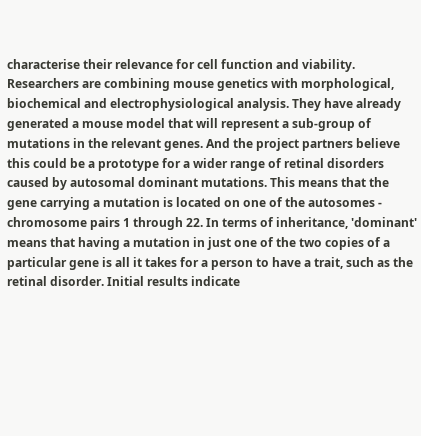characterise their relevance for cell function and viability. Researchers are combining mouse genetics with morphological, biochemical and electrophysiological analysis. They have already generated a mouse model that will represent a sub-group of mutations in the relevant genes. And the project partners believe this could be a prototype for a wider range of retinal disorders caused by autosomal dominant mutations. This means that the gene carrying a mutation is located on one of the autosomes - chromosome pairs 1 through 22. In terms of inheritance, 'dominant' means that having a mutation in just one of the two copies of a particular gene is all it takes for a person to have a trait, such as the retinal disorder. Initial results indicate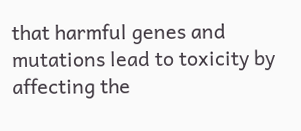that harmful genes and mutations lead to toxicity by affecting the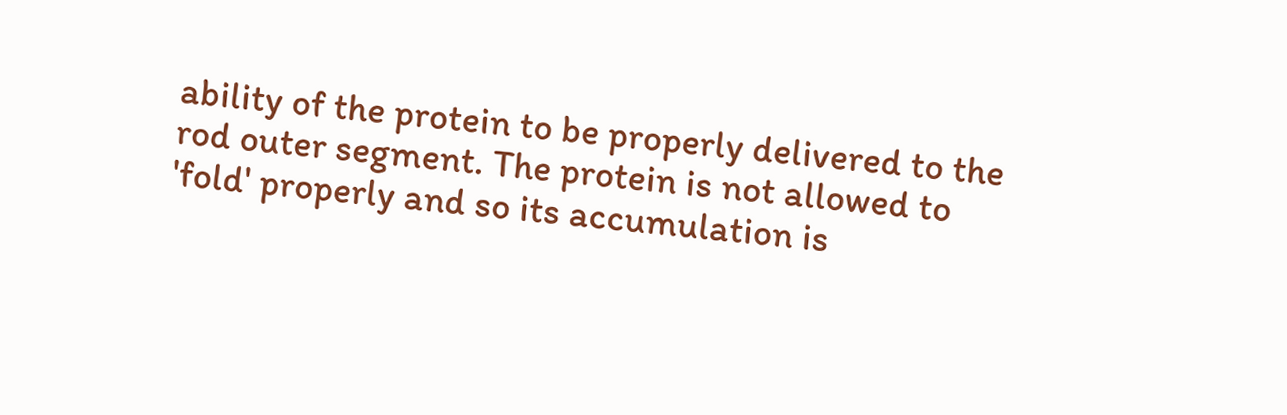ability of the protein to be properly delivered to the rod outer segment. The protein is not allowed to 'fold' properly and so its accumulation is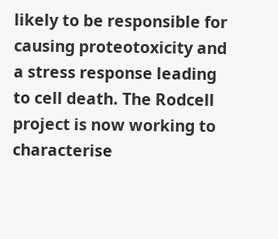likely to be responsible for causing proteotoxicity and a stress response leading to cell death. The Rodcell project is now working to characterise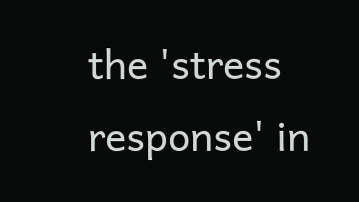the 'stress response' in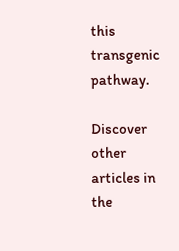this transgenic pathway.

Discover other articles in the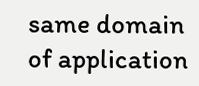same domain of application